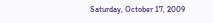Saturday, October 17, 2009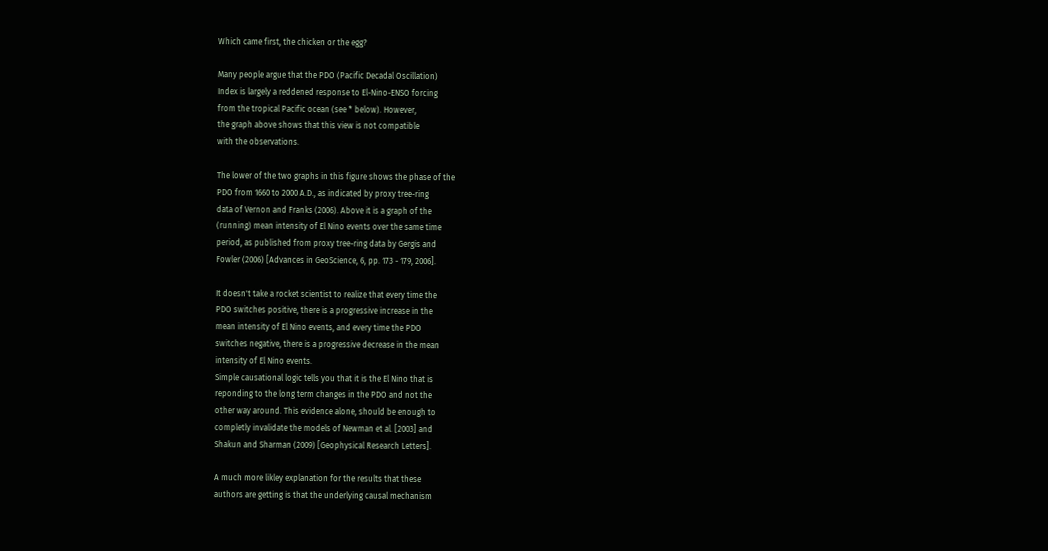Which came first, the chicken or the egg?

Many people argue that the PDO (Pacific Decadal Oscillation)
Index is largely a reddened response to El-Nino-ENSO forcing
from the tropical Pacific ocean (see * below). However,
the graph above shows that this view is not compatible
with the observations.

The lower of the two graphs in this figure shows the phase of the
PDO from 1660 to 2000 A.D., as indicated by proxy tree-ring
data of Vernon and Franks (2006). Above it is a graph of the
(running) mean intensity of El Nino events over the same time
period, as published from proxy tree-ring data by Gergis and
Fowler (2006) [Advances in GeoScience, 6, pp. 173 - 179, 2006].

It doesn't take a rocket scientist to realize that every time the
PDO switches positive, there is a progressive increase in the
mean intensity of El Nino events, and every time the PDO
switches negative, there is a progressive decrease in the mean
intensity of El Nino events.
Simple causational logic tells you that it is the El Nino that is
reponding to the long term changes in the PDO and not the
other way around. This evidence alone, should be enough to
completly invalidate the models of Newman et al. [2003] and
Shakun and Sharman (2009) [Geophysical Research Letters].

A much more likley explanation for the results that these
authors are getting is that the underlying causal mechanism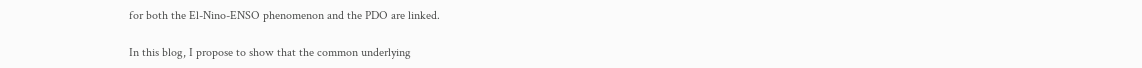for both the El-Nino-ENSO phenomenon and the PDO are linked.

In this blog, I propose to show that the common underlying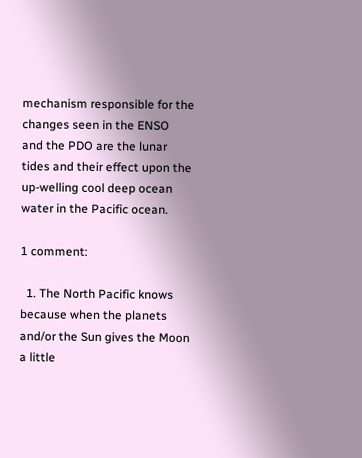mechanism responsible for the changes seen in the ENSO
and the PDO are the lunar tides and their effect upon the
up-welling cool deep ocean water in the Pacific ocean.

1 comment:

  1. The North Pacific knows because when the planets and/or the Sun gives the Moon a little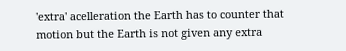'extra' acelleration the Earth has to counter that motion but the Earth is not given any extra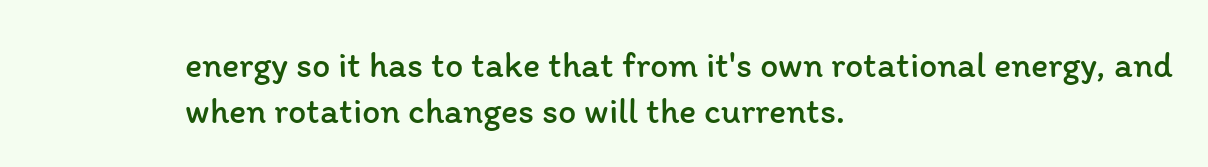energy so it has to take that from it's own rotational energy, and when rotation changes so will the currents.